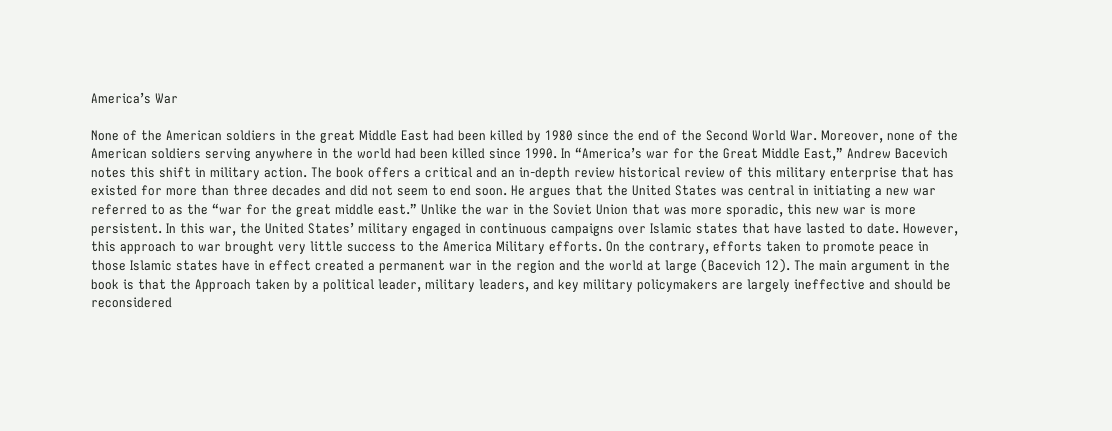America’s War

None of the American soldiers in the great Middle East had been killed by 1980 since the end of the Second World War. Moreover, none of the American soldiers serving anywhere in the world had been killed since 1990. In “America’s war for the Great Middle East,” Andrew Bacevich notes this shift in military action. The book offers a critical and an in-depth review historical review of this military enterprise that has existed for more than three decades and did not seem to end soon. He argues that the United States was central in initiating a new war referred to as the “war for the great middle east.” Unlike the war in the Soviet Union that was more sporadic, this new war is more persistent. In this war, the United States’ military engaged in continuous campaigns over Islamic states that have lasted to date. However, this approach to war brought very little success to the America Military efforts. On the contrary, efforts taken to promote peace in those Islamic states have in effect created a permanent war in the region and the world at large (Bacevich 12). The main argument in the book is that the Approach taken by a political leader, military leaders, and key military policymakers are largely ineffective and should be reconsidered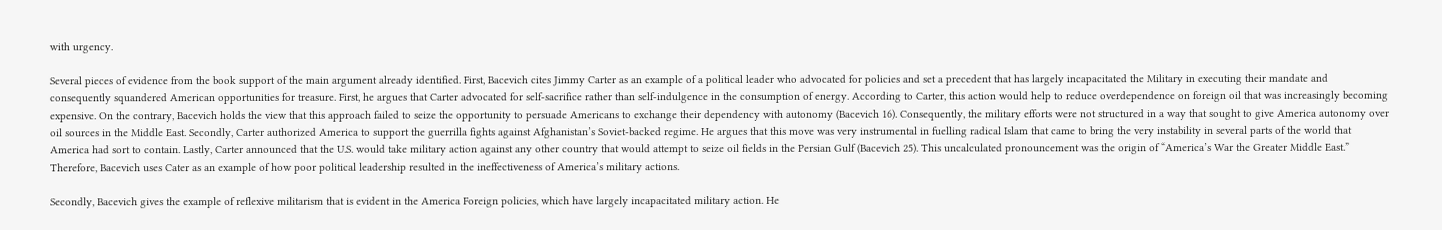with urgency.

Several pieces of evidence from the book support of the main argument already identified. First, Bacevich cites Jimmy Carter as an example of a political leader who advocated for policies and set a precedent that has largely incapacitated the Military in executing their mandate and consequently squandered American opportunities for treasure. First, he argues that Carter advocated for self-sacrifice rather than self-indulgence in the consumption of energy. According to Carter, this action would help to reduce overdependence on foreign oil that was increasingly becoming expensive. On the contrary, Bacevich holds the view that this approach failed to seize the opportunity to persuade Americans to exchange their dependency with autonomy (Bacevich 16). Consequently, the military efforts were not structured in a way that sought to give America autonomy over oil sources in the Middle East. Secondly, Carter authorized America to support the guerrilla fights against Afghanistan’s Soviet-backed regime. He argues that this move was very instrumental in fuelling radical Islam that came to bring the very instability in several parts of the world that America had sort to contain. Lastly, Carter announced that the U.S. would take military action against any other country that would attempt to seize oil fields in the Persian Gulf (Bacevich 25). This uncalculated pronouncement was the origin of “America’s War the Greater Middle East.” Therefore, Bacevich uses Cater as an example of how poor political leadership resulted in the ineffectiveness of America’s military actions.

Secondly, Bacevich gives the example of reflexive militarism that is evident in the America Foreign policies, which have largely incapacitated military action. He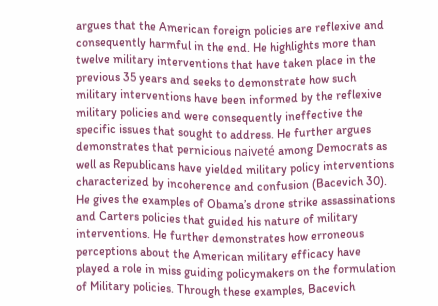argues that the American foreign policies are reflexive and consequently harmful in the end. He highlights more than twelve military interventions that have taken place in the previous 35 years and seeks to demonstrate how such military interventions have been informed by the reflexive military policies and were consequently ineffective the specific issues that sought to address. He further argues demonstrates that pernicious naiveté among Democrats as well as Republicans have yielded military policy interventions characterized by incoherence and confusion (Bacevich 30). He gives the examples of Obama’s drone strike assassinations and Carters policies that guided his nature of military interventions. He further demonstrates how erroneous perceptions about the American military efficacy have played a role in miss guiding policymakers on the formulation of Military policies. Through these examples, Bacevich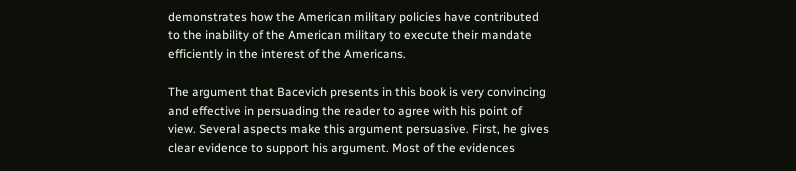demonstrates how the American military policies have contributed to the inability of the American military to execute their mandate efficiently in the interest of the Americans.

The argument that Bacevich presents in this book is very convincing and effective in persuading the reader to agree with his point of view. Several aspects make this argument persuasive. First, he gives clear evidence to support his argument. Most of the evidences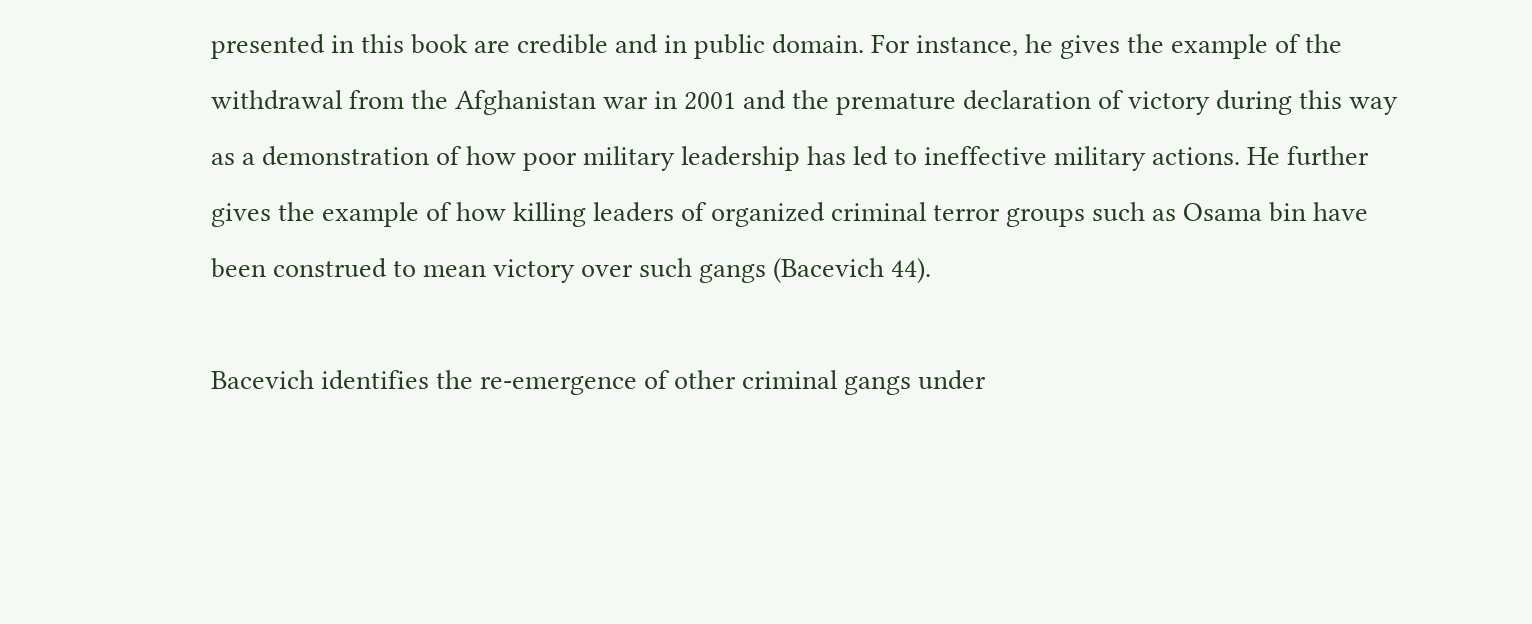presented in this book are credible and in public domain. For instance, he gives the example of the withdrawal from the Afghanistan war in 2001 and the premature declaration of victory during this way as a demonstration of how poor military leadership has led to ineffective military actions. He further gives the example of how killing leaders of organized criminal terror groups such as Osama bin have been construed to mean victory over such gangs (Bacevich 44).

Bacevich identifies the re-emergence of other criminal gangs under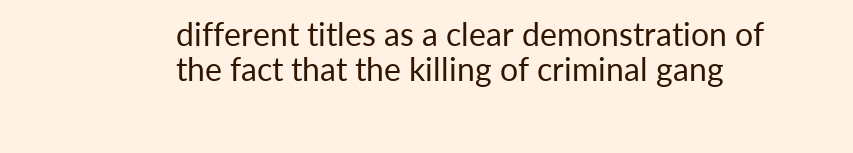different titles as a clear demonstration of the fact that the killing of criminal gang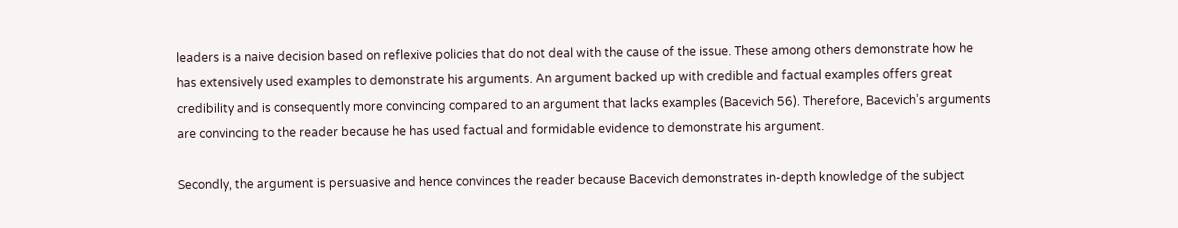leaders is a naive decision based on reflexive policies that do not deal with the cause of the issue. These among others demonstrate how he has extensively used examples to demonstrate his arguments. An argument backed up with credible and factual examples offers great credibility and is consequently more convincing compared to an argument that lacks examples (Bacevich 56). Therefore, Bacevich’s arguments are convincing to the reader because he has used factual and formidable evidence to demonstrate his argument.

Secondly, the argument is persuasive and hence convinces the reader because Bacevich demonstrates in-depth knowledge of the subject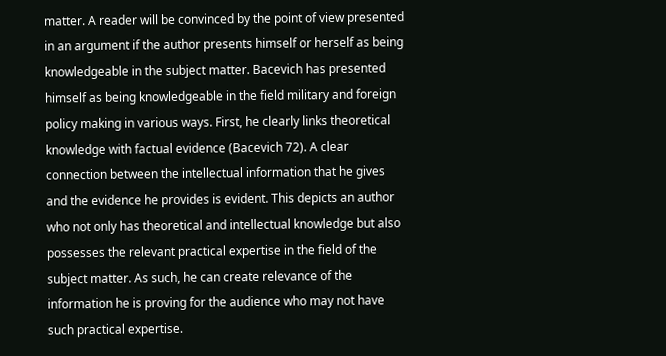matter. A reader will be convinced by the point of view presented in an argument if the author presents himself or herself as being knowledgeable in the subject matter. Bacevich has presented himself as being knowledgeable in the field military and foreign policy making in various ways. First, he clearly links theoretical knowledge with factual evidence (Bacevich 72). A clear connection between the intellectual information that he gives and the evidence he provides is evident. This depicts an author who not only has theoretical and intellectual knowledge but also possesses the relevant practical expertise in the field of the subject matter. As such, he can create relevance of the information he is proving for the audience who may not have such practical expertise.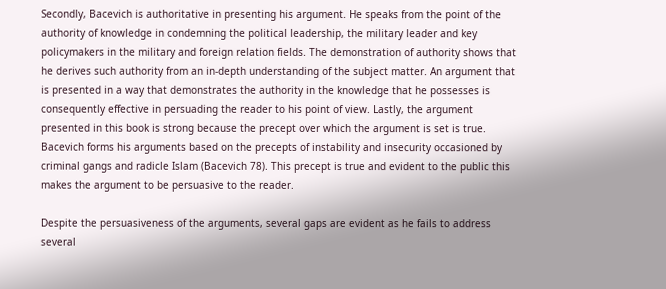Secondly, Bacevich is authoritative in presenting his argument. He speaks from the point of the authority of knowledge in condemning the political leadership, the military leader and key policymakers in the military and foreign relation fields. The demonstration of authority shows that he derives such authority from an in-depth understanding of the subject matter. An argument that is presented in a way that demonstrates the authority in the knowledge that he possesses is consequently effective in persuading the reader to his point of view. Lastly, the argument presented in this book is strong because the precept over which the argument is set is true. Bacevich forms his arguments based on the precepts of instability and insecurity occasioned by criminal gangs and radicle Islam (Bacevich 78). This precept is true and evident to the public this makes the argument to be persuasive to the reader.

Despite the persuasiveness of the arguments, several gaps are evident as he fails to address several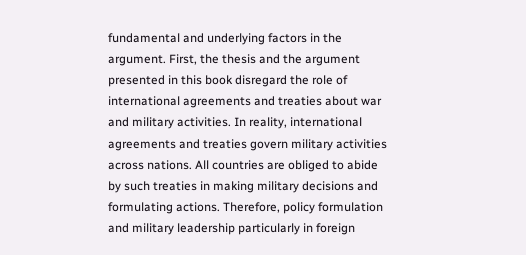fundamental and underlying factors in the argument. First, the thesis and the argument presented in this book disregard the role of international agreements and treaties about war and military activities. In reality, international agreements and treaties govern military activities across nations. All countries are obliged to abide by such treaties in making military decisions and formulating actions. Therefore, policy formulation and military leadership particularly in foreign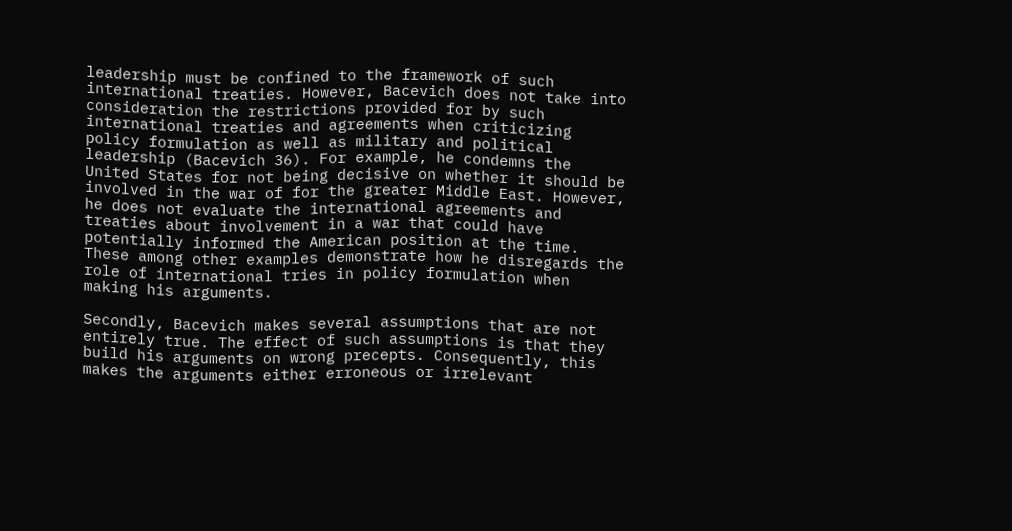leadership must be confined to the framework of such international treaties. However, Bacevich does not take into consideration the restrictions provided for by such international treaties and agreements when criticizing policy formulation as well as military and political leadership (Bacevich 36). For example, he condemns the United States for not being decisive on whether it should be involved in the war of for the greater Middle East. However, he does not evaluate the international agreements and treaties about involvement in a war that could have potentially informed the American position at the time. These among other examples demonstrate how he disregards the role of international tries in policy formulation when making his arguments.

Secondly, Bacevich makes several assumptions that are not entirely true. The effect of such assumptions is that they build his arguments on wrong precepts. Consequently, this makes the arguments either erroneous or irrelevant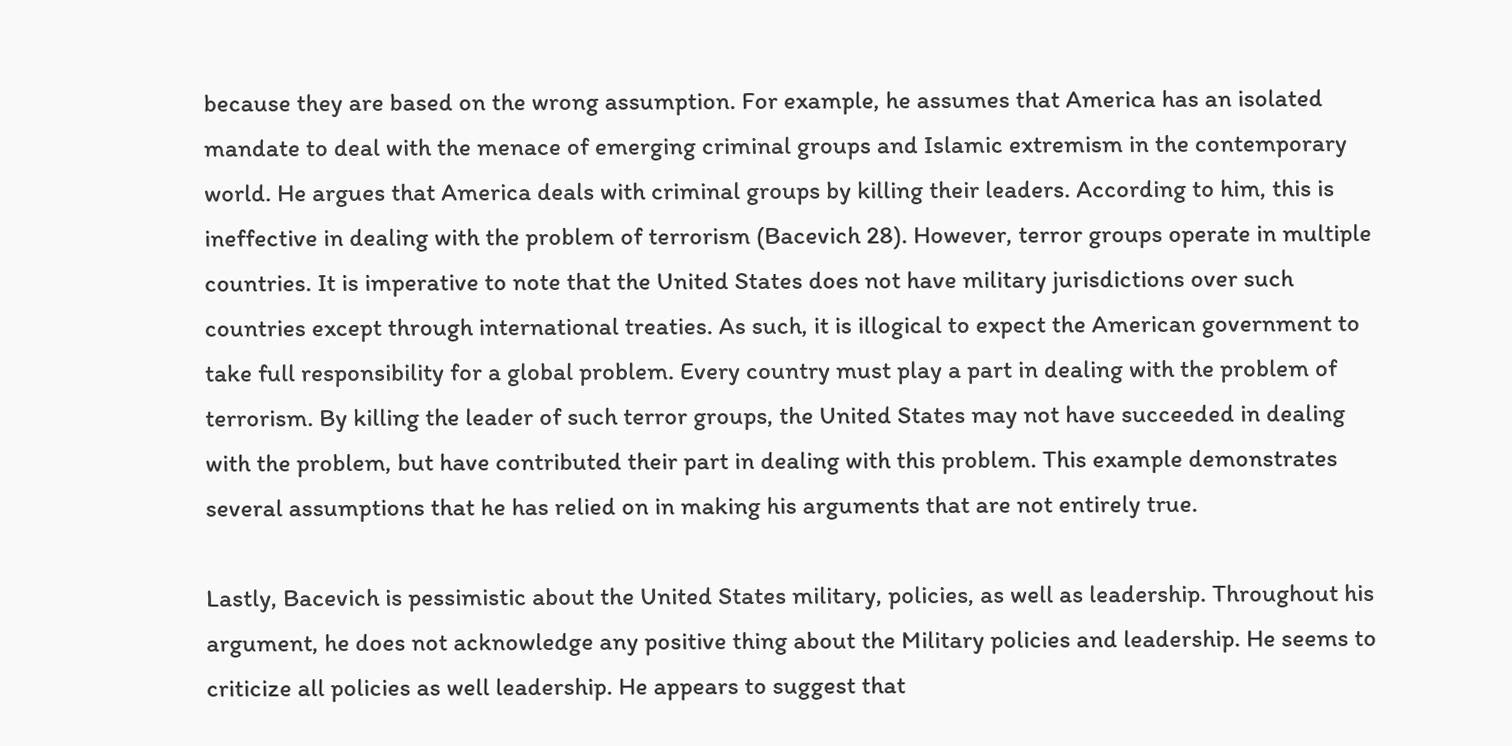because they are based on the wrong assumption. For example, he assumes that America has an isolated mandate to deal with the menace of emerging criminal groups and Islamic extremism in the contemporary world. He argues that America deals with criminal groups by killing their leaders. According to him, this is ineffective in dealing with the problem of terrorism (Bacevich 28). However, terror groups operate in multiple countries. It is imperative to note that the United States does not have military jurisdictions over such countries except through international treaties. As such, it is illogical to expect the American government to take full responsibility for a global problem. Every country must play a part in dealing with the problem of terrorism. By killing the leader of such terror groups, the United States may not have succeeded in dealing with the problem, but have contributed their part in dealing with this problem. This example demonstrates several assumptions that he has relied on in making his arguments that are not entirely true.

Lastly, Bacevich is pessimistic about the United States military, policies, as well as leadership. Throughout his argument, he does not acknowledge any positive thing about the Military policies and leadership. He seems to criticize all policies as well leadership. He appears to suggest that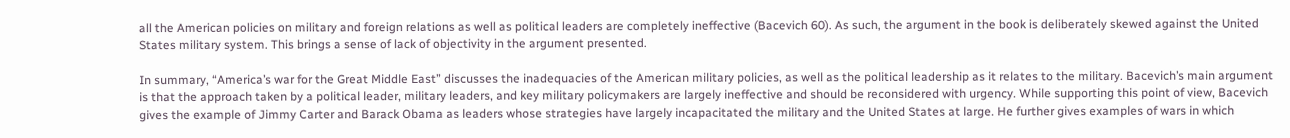all the American policies on military and foreign relations as well as political leaders are completely ineffective (Bacevich 60). As such, the argument in the book is deliberately skewed against the United States military system. This brings a sense of lack of objectivity in the argument presented.

In summary, “America’s war for the Great Middle East” discusses the inadequacies of the American military policies, as well as the political leadership as it relates to the military. Bacevich’s main argument is that the approach taken by a political leader, military leaders, and key military policymakers are largely ineffective and should be reconsidered with urgency. While supporting this point of view, Bacevich gives the example of Jimmy Carter and Barack Obama as leaders whose strategies have largely incapacitated the military and the United States at large. He further gives examples of wars in which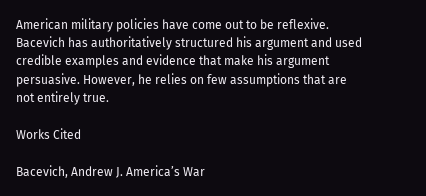American military policies have come out to be reflexive. Bacevich has authoritatively structured his argument and used credible examples and evidence that make his argument persuasive. However, he relies on few assumptions that are not entirely true.

Works Cited

Bacevich, Andrew J. America’s War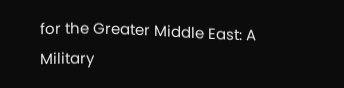for the Greater Middle East: A Military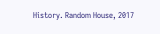History. Random House, 2017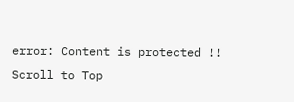error: Content is protected !!
Scroll to Top